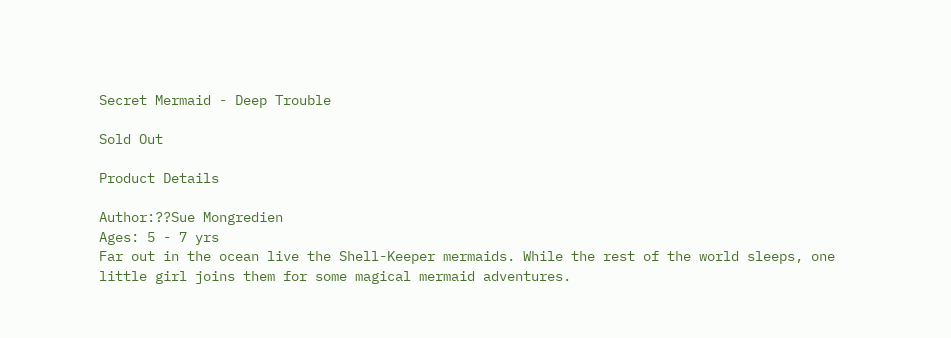Secret Mermaid - Deep Trouble

Sold Out

Product Details

Author:??Sue Mongredien
Ages: 5 - 7 yrs
Far out in the ocean live the Shell-Keeper mermaids. While the rest of the world sleeps, one little girl joins them for some magical mermaid adventures.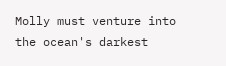Molly must venture into the ocean's darkest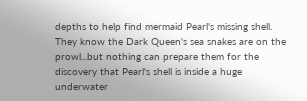depths to help find mermaid Pearl's missing shell. They know the Dark Queen's sea snakes are on the prowl...but nothing can prepare them for the discovery that Pearl's shell is inside a huge underwater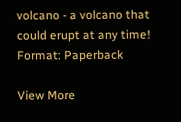volcano - a volcano that could erupt at any time!
Format: Paperback

View More